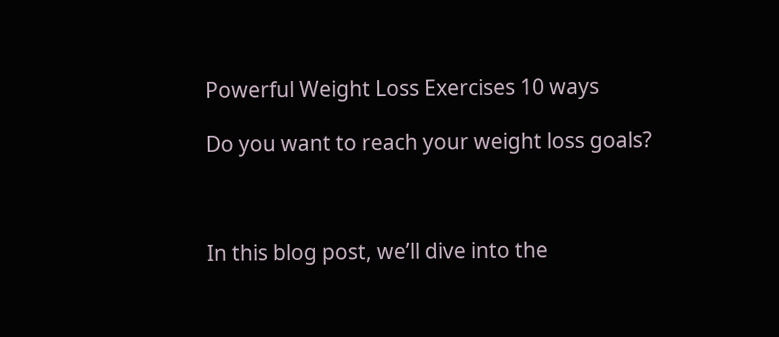Powerful Weight Loss Exercises 10 ways

Do you want to reach your weight loss goals?



In this blog post, we’ll dive into the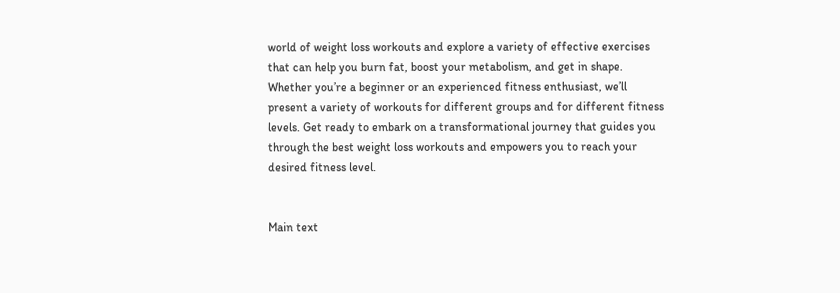world of weight loss workouts and explore a variety of effective exercises that can help you burn fat, boost your metabolism, and get in shape. Whether you’re a beginner or an experienced fitness enthusiast, we’ll present a variety of workouts for different groups and for different fitness levels. Get ready to embark on a transformational journey that guides you through the best weight loss workouts and empowers you to reach your desired fitness level.


Main text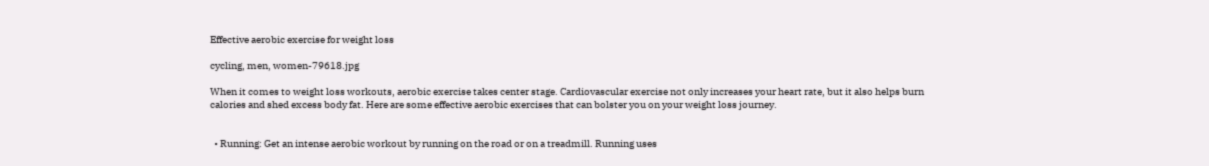Effective aerobic exercise for weight loss

cycling, men, women-79618.jpg

When it comes to weight loss workouts, aerobic exercise takes center stage. Cardiovascular exercise not only increases your heart rate, but it also helps burn calories and shed excess body fat. Here are some effective aerobic exercises that can bolster you on your weight loss journey.


  • Running: Get an intense aerobic workout by running on the road or on a treadmill. Running uses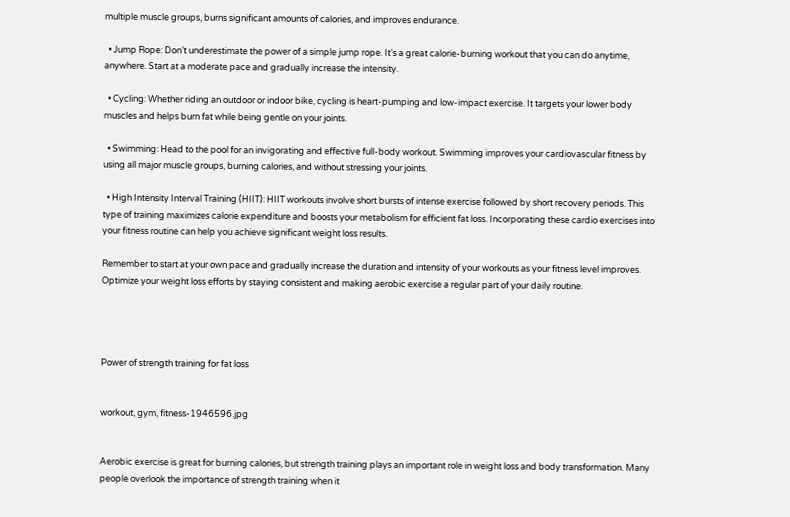multiple muscle groups, burns significant amounts of calories, and improves endurance.

  • Jump Rope: Don’t underestimate the power of a simple jump rope. It’s a great calorie-burning workout that you can do anytime, anywhere. Start at a moderate pace and gradually increase the intensity.

  • Cycling: Whether riding an outdoor or indoor bike, cycling is heart-pumping and low-impact exercise. It targets your lower body muscles and helps burn fat while being gentle on your joints.

  • Swimming: Head to the pool for an invigorating and effective full-body workout. Swimming improves your cardiovascular fitness by using all major muscle groups, burning calories, and without stressing your joints.

  • High Intensity Interval Training (HIIT): HIIT workouts involve short bursts of intense exercise followed by short recovery periods. This type of training maximizes calorie expenditure and boosts your metabolism for efficient fat loss. Incorporating these cardio exercises into your fitness routine can help you achieve significant weight loss results.

Remember to start at your own pace and gradually increase the duration and intensity of your workouts as your fitness level improves. Optimize your weight loss efforts by staying consistent and making aerobic exercise a regular part of your daily routine.




Power of strength training for fat loss


workout, gym, fitness-1946596.jpg


Aerobic exercise is great for burning calories, but strength training plays an important role in weight loss and body transformation. Many people overlook the importance of strength training when it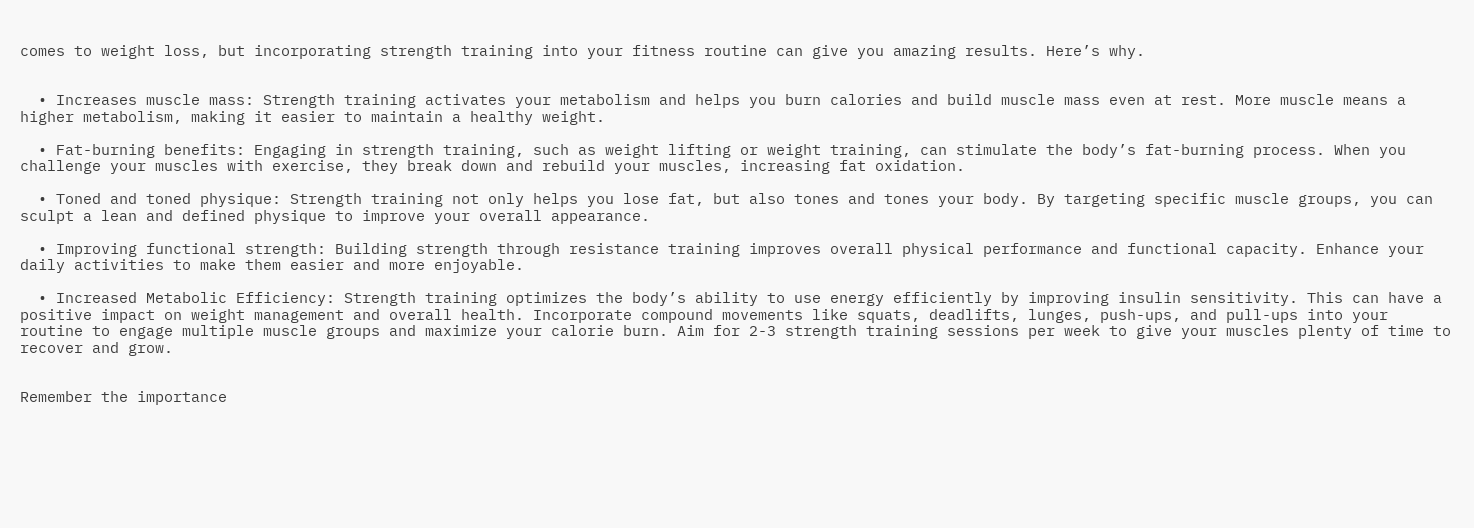comes to weight loss, but incorporating strength training into your fitness routine can give you amazing results. Here’s why.


  • Increases muscle mass: Strength training activates your metabolism and helps you burn calories and build muscle mass even at rest. More muscle means a higher metabolism, making it easier to maintain a healthy weight.

  • Fat-burning benefits: Engaging in strength training, such as weight lifting or weight training, can stimulate the body’s fat-burning process. When you challenge your muscles with exercise, they break down and rebuild your muscles, increasing fat oxidation.

  • Toned and toned physique: Strength training not only helps you lose fat, but also tones and tones your body. By targeting specific muscle groups, you can sculpt a lean and defined physique to improve your overall appearance.

  • Improving functional strength: Building strength through resistance training improves overall physical performance and functional capacity. Enhance your daily activities to make them easier and more enjoyable.

  • Increased Metabolic Efficiency: Strength training optimizes the body’s ability to use energy efficiently by improving insulin sensitivity. This can have a positive impact on weight management and overall health. Incorporate compound movements like squats, deadlifts, lunges, push-ups, and pull-ups into your routine to engage multiple muscle groups and maximize your calorie burn. Aim for 2-3 strength training sessions per week to give your muscles plenty of time to recover and grow.


Remember the importance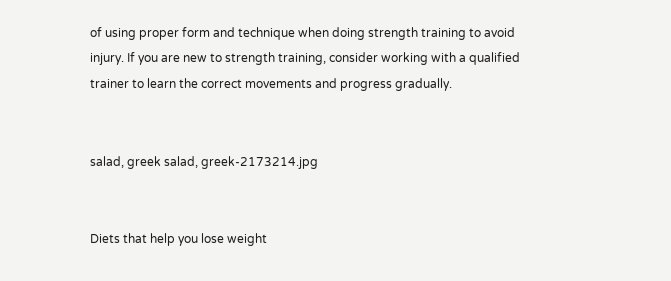of using proper form and technique when doing strength training to avoid injury. If you are new to strength training, consider working with a qualified trainer to learn the correct movements and progress gradually.


salad, greek salad, greek-2173214.jpg


Diets that help you lose weight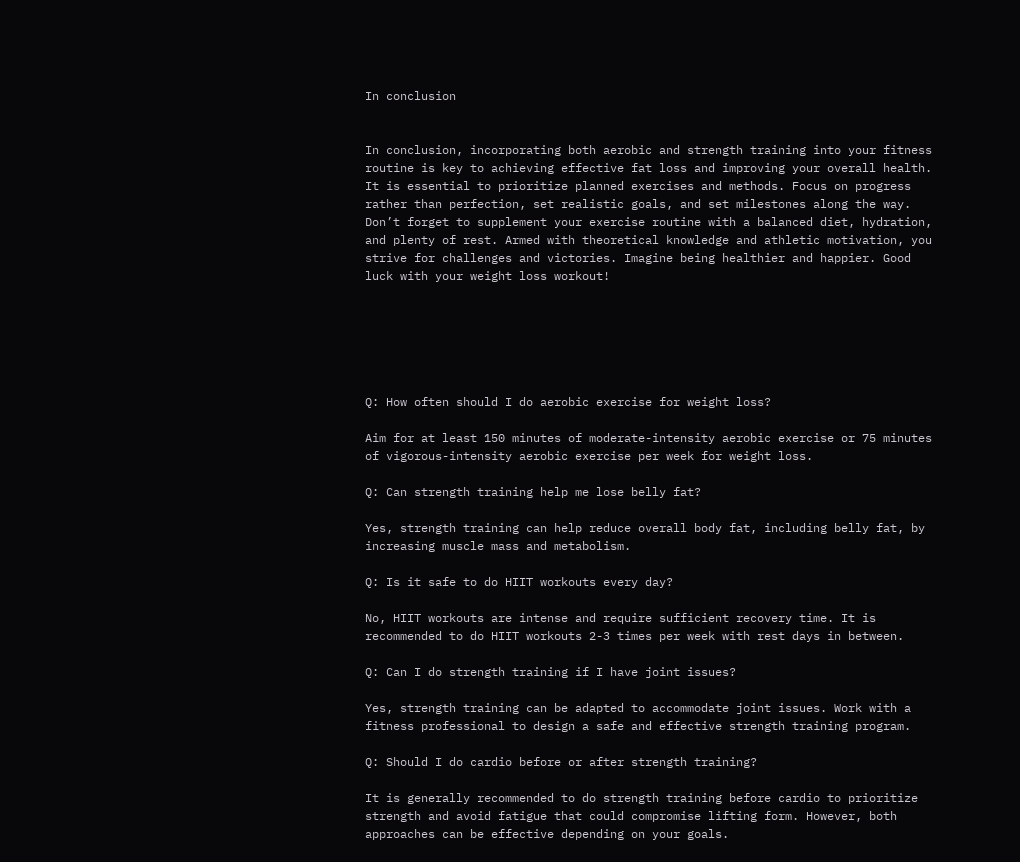In conclusion


In conclusion, incorporating both aerobic and strength training into your fitness routine is key to achieving effective fat loss and improving your overall health. It is essential to prioritize planned exercises and methods. Focus on progress rather than perfection, set realistic goals, and set milestones along the way. Don’t forget to supplement your exercise routine with a balanced diet, hydration, and plenty of rest. Armed with theoretical knowledge and athletic motivation, you strive for challenges and victories. Imagine being healthier and happier. Good luck with your weight loss workout!






Q: How often should I do aerobic exercise for weight loss?

Aim for at least 150 minutes of moderate-intensity aerobic exercise or 75 minutes of vigorous-intensity aerobic exercise per week for weight loss.

Q: Can strength training help me lose belly fat?

Yes, strength training can help reduce overall body fat, including belly fat, by increasing muscle mass and metabolism.

Q: Is it safe to do HIIT workouts every day?

No, HIIT workouts are intense and require sufficient recovery time. It is recommended to do HIIT workouts 2-3 times per week with rest days in between.

Q: Can I do strength training if I have joint issues?

Yes, strength training can be adapted to accommodate joint issues. Work with a fitness professional to design a safe and effective strength training program.

Q: Should I do cardio before or after strength training?

It is generally recommended to do strength training before cardio to prioritize strength and avoid fatigue that could compromise lifting form. However, both approaches can be effective depending on your goals.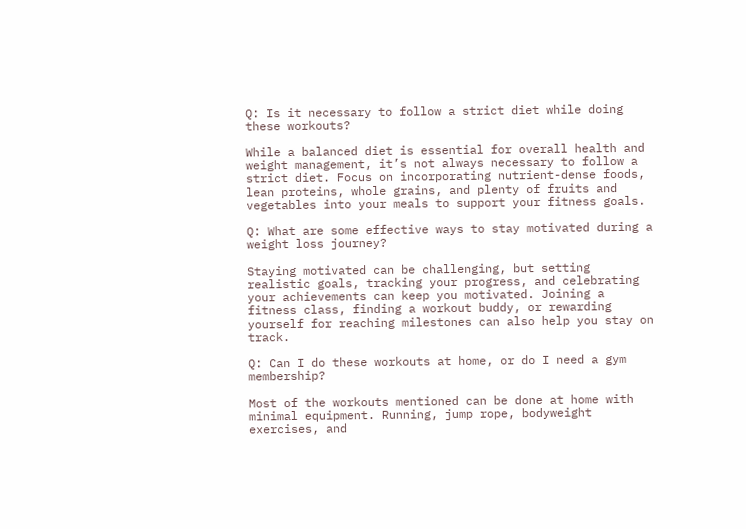Q: Is it necessary to follow a strict diet while doing these workouts?

While a balanced diet is essential for overall health and weight management, it’s not always necessary to follow a strict diet. Focus on incorporating nutrient-dense foods, lean proteins, whole grains, and plenty of fruits and vegetables into your meals to support your fitness goals.

Q: What are some effective ways to stay motivated during a weight loss journey?

Staying motivated can be challenging, but setting realistic goals, tracking your progress, and celebrating your achievements can keep you motivated. Joining a fitness class, finding a workout buddy, or rewarding yourself for reaching milestones can also help you stay on track.

Q: Can I do these workouts at home, or do I need a gym membership?

Most of the workouts mentioned can be done at home with minimal equipment. Running, jump rope, bodyweight exercises, and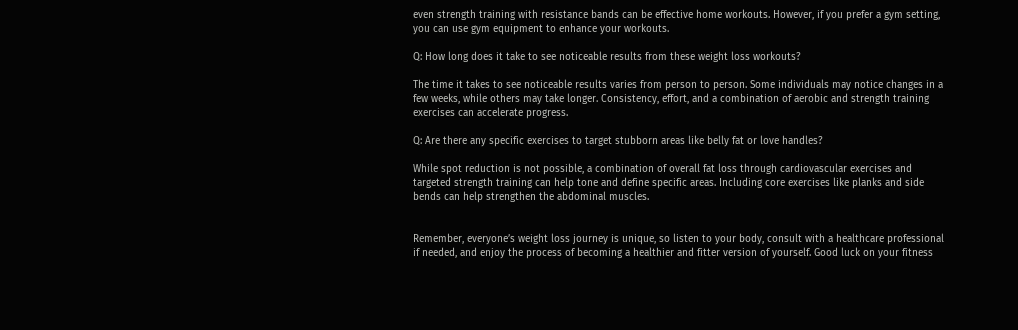even strength training with resistance bands can be effective home workouts. However, if you prefer a gym setting, you can use gym equipment to enhance your workouts.

Q: How long does it take to see noticeable results from these weight loss workouts?

The time it takes to see noticeable results varies from person to person. Some individuals may notice changes in a few weeks, while others may take longer. Consistency, effort, and a combination of aerobic and strength training exercises can accelerate progress.

Q: Are there any specific exercises to target stubborn areas like belly fat or love handles?

While spot reduction is not possible, a combination of overall fat loss through cardiovascular exercises and targeted strength training can help tone and define specific areas. Including core exercises like planks and side bends can help strengthen the abdominal muscles.


Remember, everyone’s weight loss journey is unique, so listen to your body, consult with a healthcare professional if needed, and enjoy the process of becoming a healthier and fitter version of yourself. Good luck on your fitness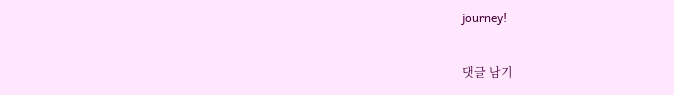journey!

댓글 남기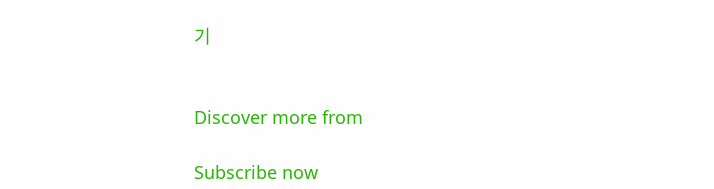기


Discover more from

Subscribe now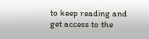to keep reading and get access to the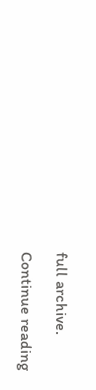full archive.

Continue reading